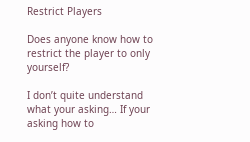Restrict Players

Does anyone know how to restrict the player to only yourself?

I don’t quite understand what your asking… If your asking how to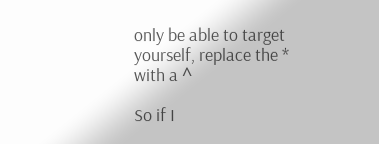only be able to target yourself, replace the * with a ^

So if I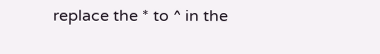replace the * to ^ in the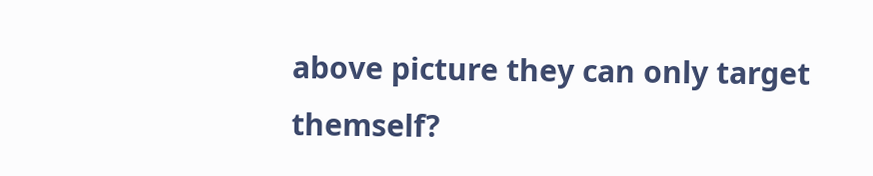above picture they can only target themself?